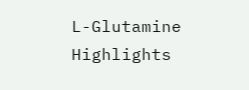L-Glutamine Highlights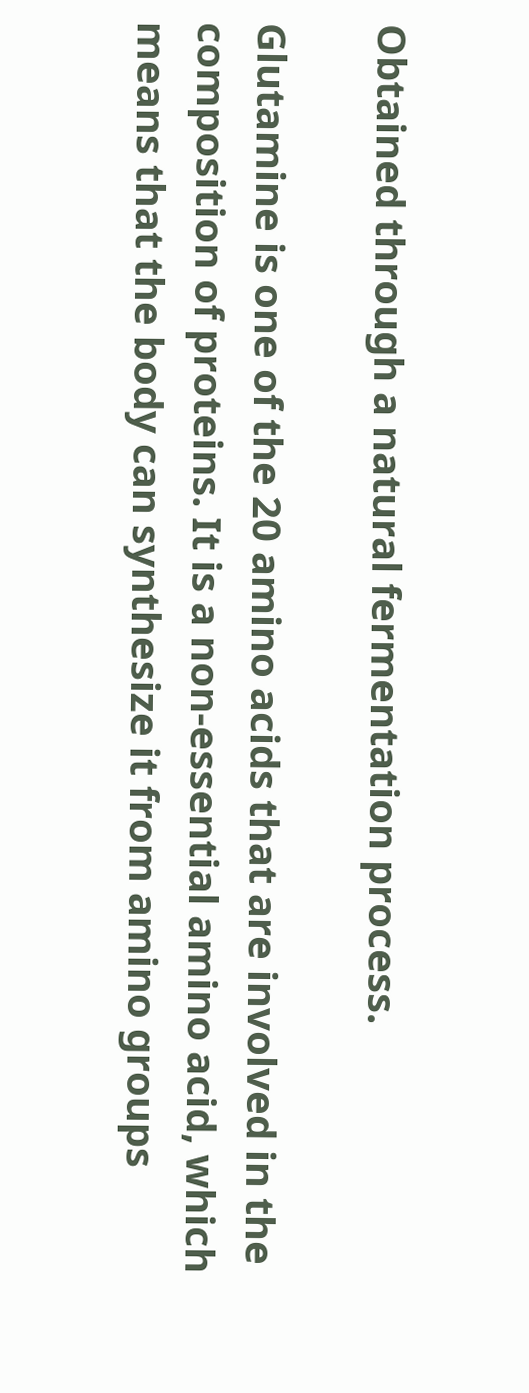Obtained through a natural fermentation process.

Glutamine is one of the 20 amino acids that are involved in the composition of proteins. It is a non-essential amino acid, which means that the body can synthesize it from amino groups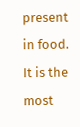present in food. It is the most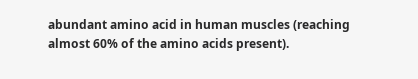abundant amino acid in human muscles (reaching almost 60% of the amino acids present).